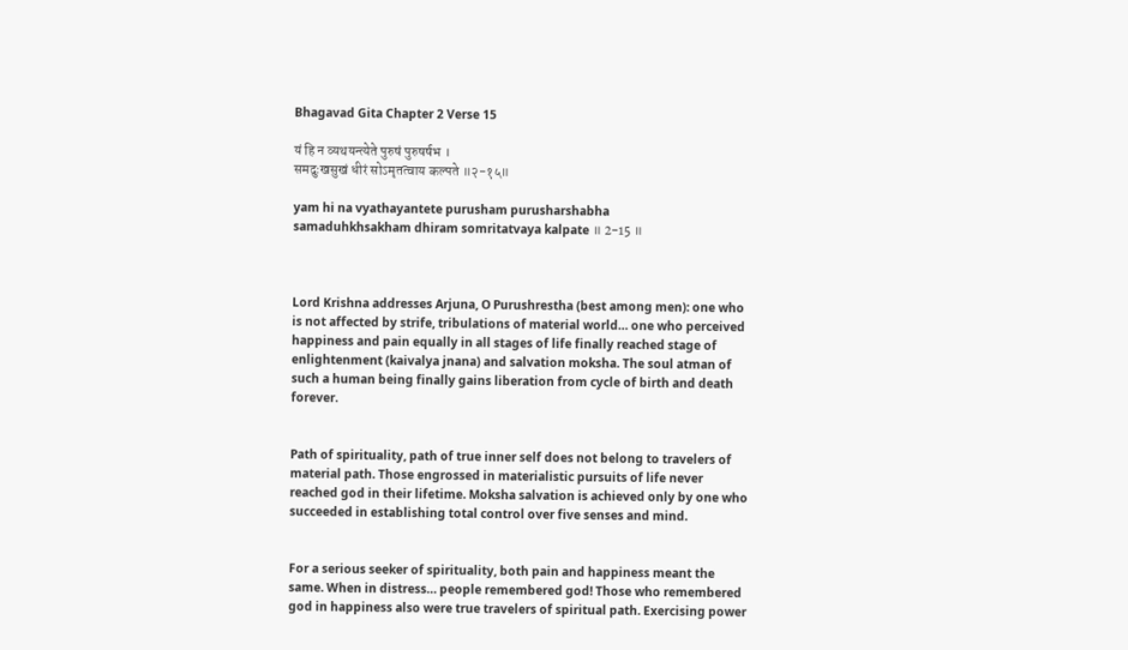Bhagavad Gita Chapter 2 Verse 15

यं हि न व्यथयन्त्येते पुरुषं पुरुषर्षभ ।
समदुःखसुखं धीरं सोऽमृतत्वाय कल्पते ॥२-१५॥

yam hi na vyathayantete purusham purusharshabha
samaduhkhsakham dhiram somritatvaya kalpate ॥ 2-15 ॥



Lord Krishna addresses Arjuna, O Purushrestha (best among men): one who is not affected by strife, tribulations of material world… one who perceived happiness and pain equally in all stages of life finally reached stage of enlightenment (kaivalya jnana) and salvation moksha. The soul atman of such a human being finally gains liberation from cycle of birth and death forever.


Path of spirituality, path of true inner self does not belong to travelers of material path. Those engrossed in materialistic pursuits of life never reached god in their lifetime. Moksha salvation is achieved only by one who succeeded in establishing total control over five senses and mind.


For a serious seeker of spirituality, both pain and happiness meant the same. When in distress… people remembered god! Those who remembered god in happiness also were true travelers of spiritual path. Exercising power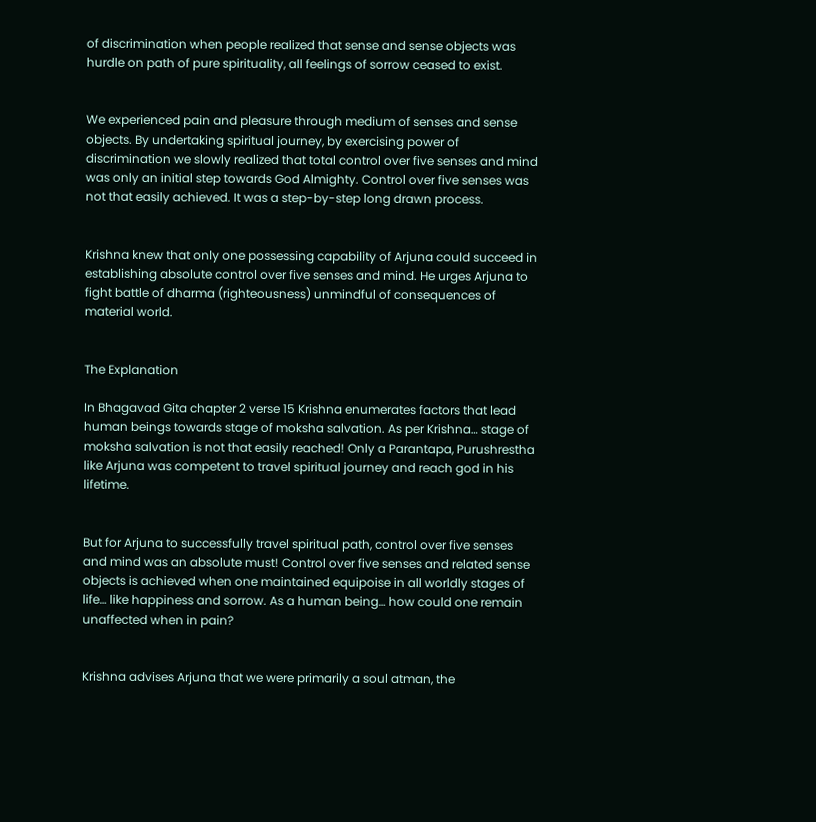of discrimination when people realized that sense and sense objects was hurdle on path of pure spirituality, all feelings of sorrow ceased to exist.


We experienced pain and pleasure through medium of senses and sense objects. By undertaking spiritual journey, by exercising power of discrimination we slowly realized that total control over five senses and mind was only an initial step towards God Almighty. Control over five senses was not that easily achieved. It was a step-by-step long drawn process.


Krishna knew that only one possessing capability of Arjuna could succeed in establishing absolute control over five senses and mind. He urges Arjuna to fight battle of dharma (righteousness) unmindful of consequences of material world.


The Explanation

In Bhagavad Gita chapter 2 verse 15 Krishna enumerates factors that lead human beings towards stage of moksha salvation. As per Krishna… stage of moksha salvation is not that easily reached! Only a Parantapa, Purushrestha like Arjuna was competent to travel spiritual journey and reach god in his lifetime.


But for Arjuna to successfully travel spiritual path, control over five senses and mind was an absolute must! Control over five senses and related sense objects is achieved when one maintained equipoise in all worldly stages of life… like happiness and sorrow. As a human being… how could one remain unaffected when in pain?


Krishna advises Arjuna that we were primarily a soul atman, the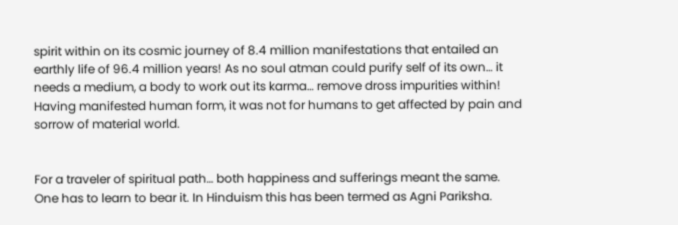spirit within on its cosmic journey of 8.4 million manifestations that entailed an earthly life of 96.4 million years! As no soul atman could purify self of its own… it needs a medium, a body to work out its karma… remove dross impurities within! Having manifested human form, it was not for humans to get affected by pain and sorrow of material world.


For a traveler of spiritual path… both happiness and sufferings meant the same. One has to learn to bear it. In Hinduism this has been termed as Agni Pariksha.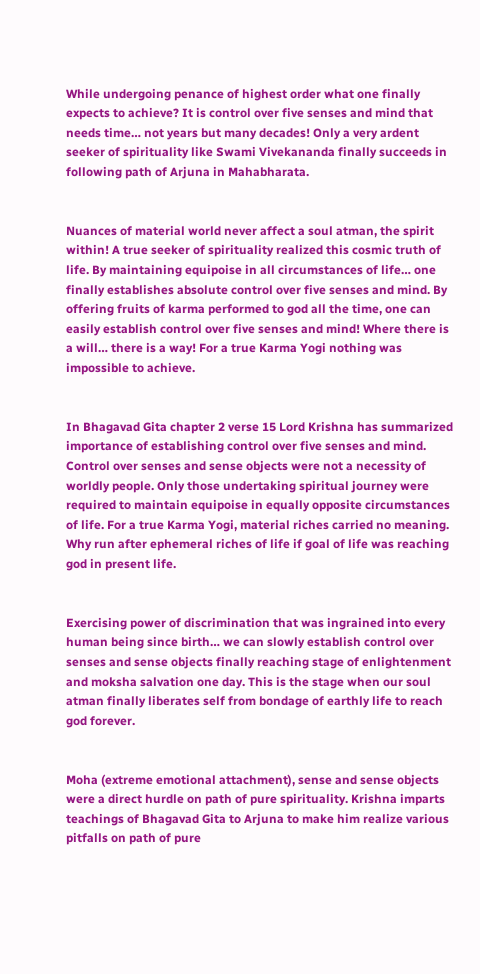While undergoing penance of highest order what one finally expects to achieve? It is control over five senses and mind that needs time… not years but many decades! Only a very ardent seeker of spirituality like Swami Vivekananda finally succeeds in following path of Arjuna in Mahabharata.


Nuances of material world never affect a soul atman, the spirit within! A true seeker of spirituality realized this cosmic truth of life. By maintaining equipoise in all circumstances of life… one finally establishes absolute control over five senses and mind. By offering fruits of karma performed to god all the time, one can easily establish control over five senses and mind! Where there is a will… there is a way! For a true Karma Yogi nothing was impossible to achieve.


In Bhagavad Gita chapter 2 verse 15 Lord Krishna has summarized importance of establishing control over five senses and mind. Control over senses and sense objects were not a necessity of worldly people. Only those undertaking spiritual journey were required to maintain equipoise in equally opposite circumstances of life. For a true Karma Yogi, material riches carried no meaning. Why run after ephemeral riches of life if goal of life was reaching god in present life.


Exercising power of discrimination that was ingrained into every human being since birth… we can slowly establish control over senses and sense objects finally reaching stage of enlightenment and moksha salvation one day. This is the stage when our soul atman finally liberates self from bondage of earthly life to reach god forever.


Moha (extreme emotional attachment), sense and sense objects were a direct hurdle on path of pure spirituality. Krishna imparts teachings of Bhagavad Gita to Arjuna to make him realize various pitfalls on path of pure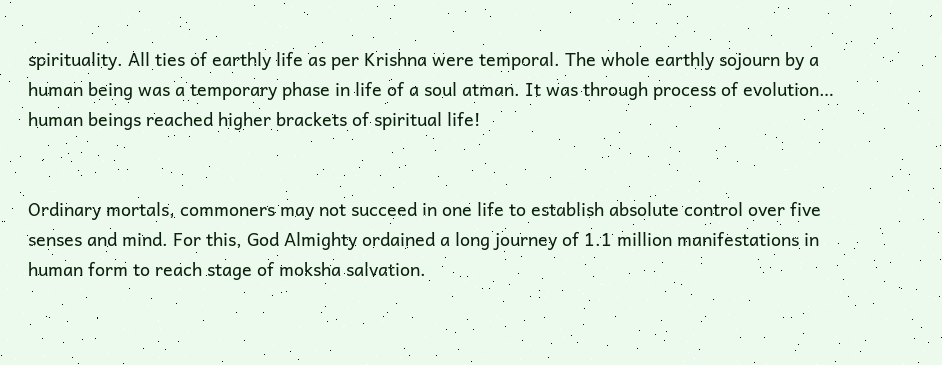spirituality. All ties of earthly life as per Krishna were temporal. The whole earthly sojourn by a human being was a temporary phase in life of a soul atman. It was through process of evolution… human beings reached higher brackets of spiritual life!


Ordinary mortals, commoners may not succeed in one life to establish absolute control over five senses and mind. For this, God Almighty ordained a long journey of 1.1 million manifestations in human form to reach stage of moksha salvation.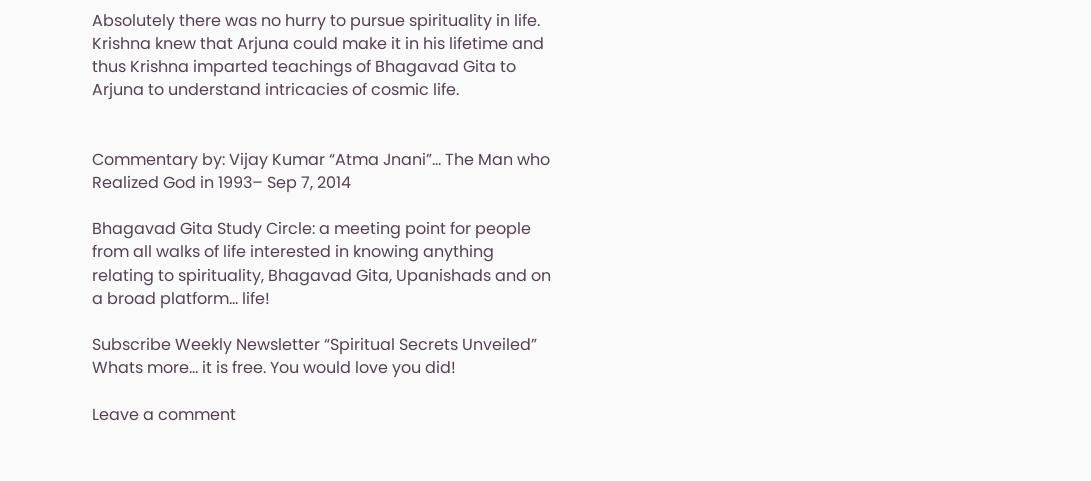Absolutely there was no hurry to pursue spirituality in life. Krishna knew that Arjuna could make it in his lifetime and thus Krishna imparted teachings of Bhagavad Gita to Arjuna to understand intricacies of cosmic life.


Commentary by: Vijay Kumar “Atma Jnani”… The Man who Realized God in 1993– Sep 7, 2014

Bhagavad Gita Study Circle: a meeting point for people from all walks of life interested in knowing anything relating to spirituality, Bhagavad Gita, Upanishads and on a broad platform… life!

Subscribe Weekly Newsletter “Spiritual Secrets Unveiled”
Whats more… it is free. You would love you did!

Leave a comment